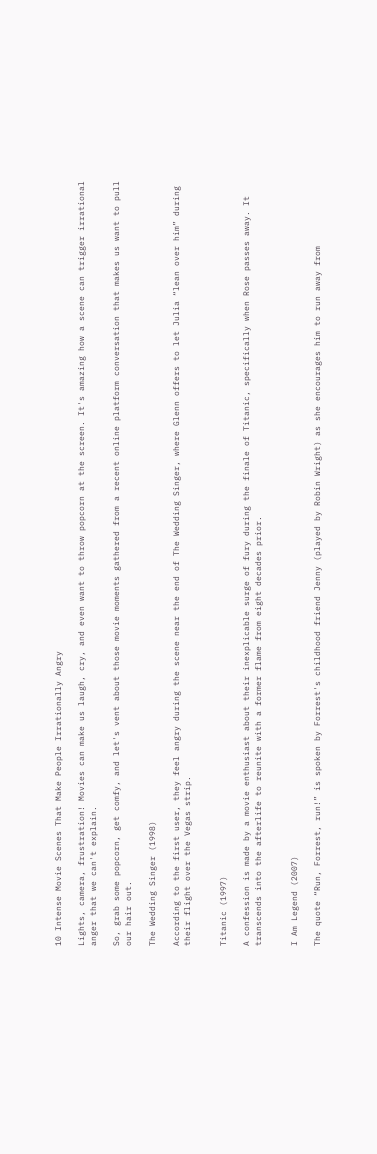10 Intense Movie Scenes That Make People Irrationally Angry

Lights, camera, frustration! Movies can make us laugh, cry, and even want to throw popcorn at the screen. It's amazing how a scene can trigger irrational anger that we can't explain.

So, grab some popcorn, get comfy, and let's vent about those movie moments gathered from a recent online platform conversation that makes us want to pull our hair out.

The Wedding Singer (1998)

According to the first user, they feel angry during the scene near the end of The Wedding Singer, where Glenn offers to let Julia “lean over him” during their flight over the Vegas strip.


Titanic (1997)

A confession is made by a movie enthusiast about their inexplicable surge of fury during the finale of Titanic, specifically when Rose passes away. It transcends into the afterlife to reunite with a former flame from eight decades prior.


I Am Legend (2007)

The quote “Run, Forrest, run!” is spoken by Forrest's childhood friend Jenny (played by Robin Wright) as she encourages him to run away from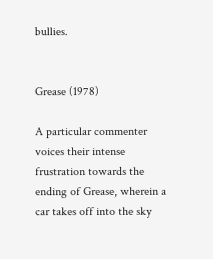bullies.


Grease (1978)

A particular commenter voices their intense frustration towards the ending of Grease, wherein a car takes off into the sky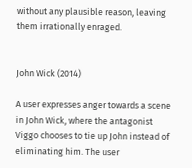without any plausible reason, leaving them irrationally enraged.


John Wick (2014)

A user expresses anger towards a scene in John Wick, where the antagonist Viggo chooses to tie up John instead of eliminating him. The user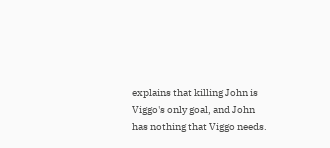explains that killing John is Viggo's only goal, and John has nothing that Viggo needs.